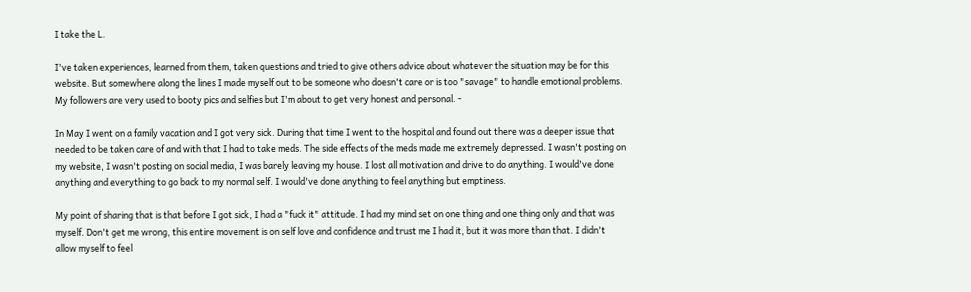I take the L.

I've taken experiences, learned from them, taken questions and tried to give others advice about whatever the situation may be for this website. But somewhere along the lines I made myself out to be someone who doesn't care or is too "savage" to handle emotional problems. My followers are very used to booty pics and selfies but I'm about to get very honest and personal. -

In May I went on a family vacation and I got very sick. During that time I went to the hospital and found out there was a deeper issue that needed to be taken care of and with that I had to take meds. The side effects of the meds made me extremely depressed. I wasn't posting on my website, I wasn't posting on social media, I was barely leaving my house. I lost all motivation and drive to do anything. I would've done anything and everything to go back to my normal self. I would've done anything to feel anything but emptiness.

My point of sharing that is that before I got sick, I had a "fuck it" attitude. I had my mind set on one thing and one thing only and that was myself. Don't get me wrong, this entire movement is on self love and confidence and trust me I had it, but it was more than that. I didn't allow myself to feel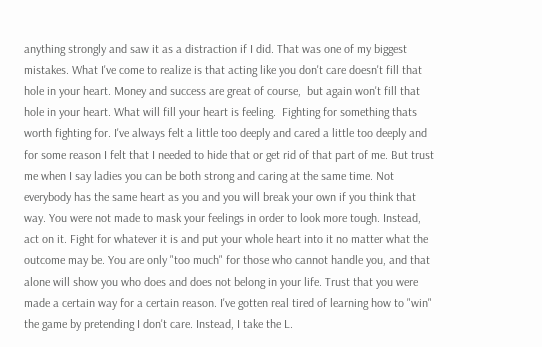anything strongly and saw it as a distraction if I did. That was one of my biggest mistakes. What I've come to realize is that acting like you don't care doesn't fill that hole in your heart. Money and success are great of course,  but again won't fill that hole in your heart. What will fill your heart is feeling.  Fighting for something thats worth fighting for. I've always felt a little too deeply and cared a little too deeply and for some reason I felt that I needed to hide that or get rid of that part of me. But trust me when I say ladies you can be both strong and caring at the same time. Not everybody has the same heart as you and you will break your own if you think that way. You were not made to mask your feelings in order to look more tough. Instead, act on it. Fight for whatever it is and put your whole heart into it no matter what the outcome may be. You are only "too much" for those who cannot handle you, and that alone will show you who does and does not belong in your life. Trust that you were made a certain way for a certain reason. I've gotten real tired of learning how to "win" the game by pretending I don't care. Instead, I take the L.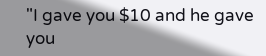"I gave you $10 and he gave you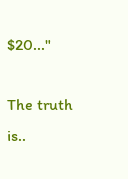$20..."

The truth is..